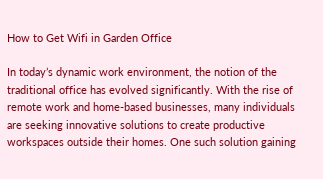How to Get Wifi in Garden Office

In today’s dynamic work environment, the notion of the traditional office has evolved significantly. With the rise of remote work and home-based businesses, many individuals are seeking innovative solutions to create productive workspaces outside their homes. One such solution gaining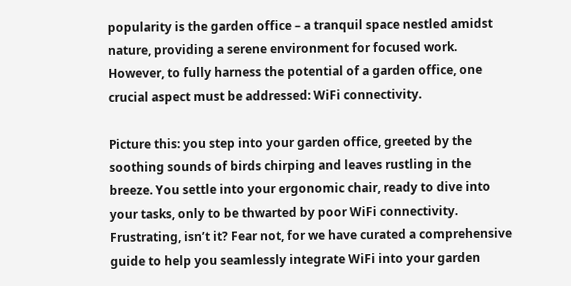popularity is the garden office – a tranquil space nestled amidst nature, providing a serene environment for focused work. However, to fully harness the potential of a garden office, one crucial aspect must be addressed: WiFi connectivity.

Picture this: you step into your garden office, greeted by the soothing sounds of birds chirping and leaves rustling in the breeze. You settle into your ergonomic chair, ready to dive into your tasks, only to be thwarted by poor WiFi connectivity. Frustrating, isn’t it? Fear not, for we have curated a comprehensive guide to help you seamlessly integrate WiFi into your garden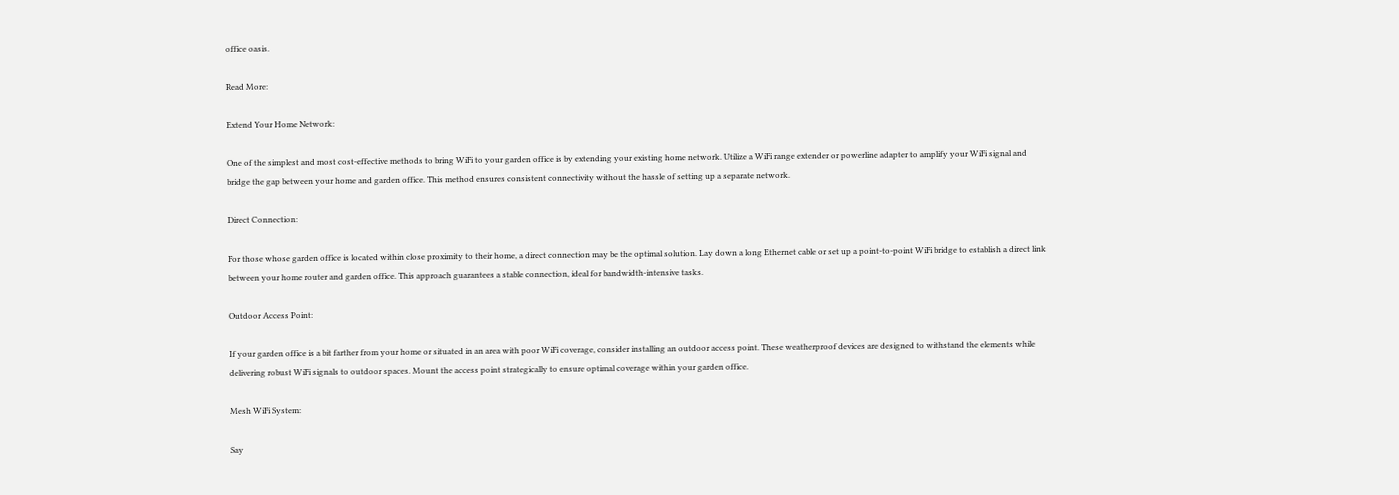office oasis.

Read More:

Extend Your Home Network:

One of the simplest and most cost-effective methods to bring WiFi to your garden office is by extending your existing home network. Utilize a WiFi range extender or powerline adapter to amplify your WiFi signal and bridge the gap between your home and garden office. This method ensures consistent connectivity without the hassle of setting up a separate network.

Direct Connection:

For those whose garden office is located within close proximity to their home, a direct connection may be the optimal solution. Lay down a long Ethernet cable or set up a point-to-point WiFi bridge to establish a direct link between your home router and garden office. This approach guarantees a stable connection, ideal for bandwidth-intensive tasks.

Outdoor Access Point:

If your garden office is a bit farther from your home or situated in an area with poor WiFi coverage, consider installing an outdoor access point. These weatherproof devices are designed to withstand the elements while delivering robust WiFi signals to outdoor spaces. Mount the access point strategically to ensure optimal coverage within your garden office.

Mesh WiFi System:

Say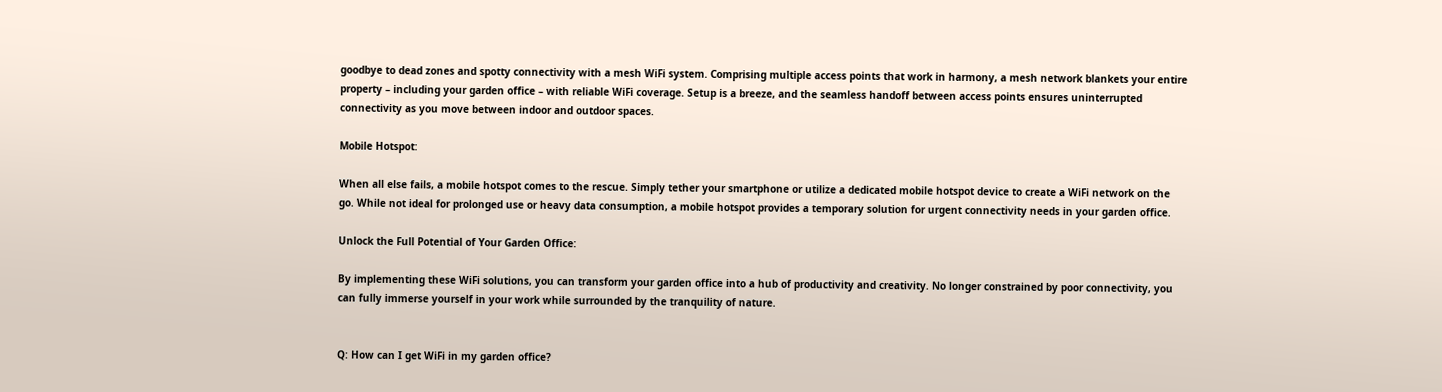goodbye to dead zones and spotty connectivity with a mesh WiFi system. Comprising multiple access points that work in harmony, a mesh network blankets your entire property – including your garden office – with reliable WiFi coverage. Setup is a breeze, and the seamless handoff between access points ensures uninterrupted connectivity as you move between indoor and outdoor spaces.

Mobile Hotspot:

When all else fails, a mobile hotspot comes to the rescue. Simply tether your smartphone or utilize a dedicated mobile hotspot device to create a WiFi network on the go. While not ideal for prolonged use or heavy data consumption, a mobile hotspot provides a temporary solution for urgent connectivity needs in your garden office.

Unlock the Full Potential of Your Garden Office:

By implementing these WiFi solutions, you can transform your garden office into a hub of productivity and creativity. No longer constrained by poor connectivity, you can fully immerse yourself in your work while surrounded by the tranquility of nature.


Q: How can I get WiFi in my garden office?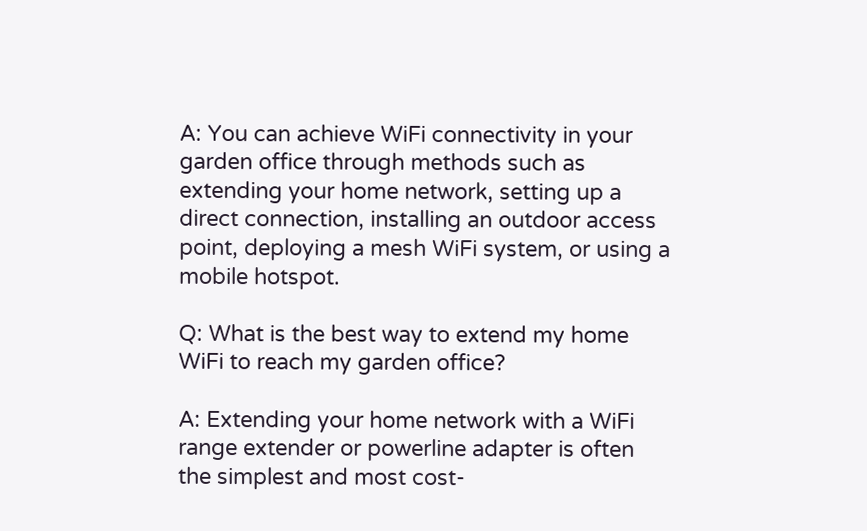A: You can achieve WiFi connectivity in your garden office through methods such as extending your home network, setting up a direct connection, installing an outdoor access point, deploying a mesh WiFi system, or using a mobile hotspot.

Q: What is the best way to extend my home WiFi to reach my garden office?

A: Extending your home network with a WiFi range extender or powerline adapter is often the simplest and most cost-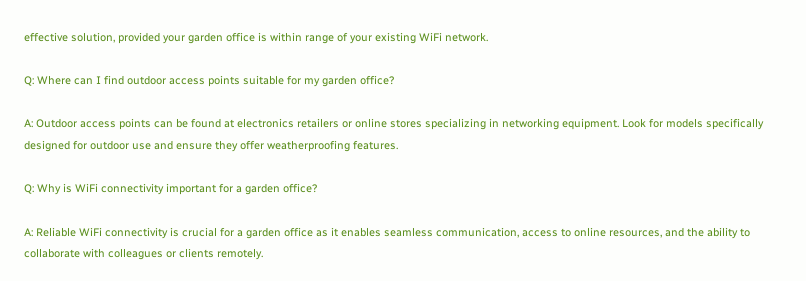effective solution, provided your garden office is within range of your existing WiFi network.

Q: Where can I find outdoor access points suitable for my garden office?

A: Outdoor access points can be found at electronics retailers or online stores specializing in networking equipment. Look for models specifically designed for outdoor use and ensure they offer weatherproofing features.

Q: Why is WiFi connectivity important for a garden office?

A: Reliable WiFi connectivity is crucial for a garden office as it enables seamless communication, access to online resources, and the ability to collaborate with colleagues or clients remotely.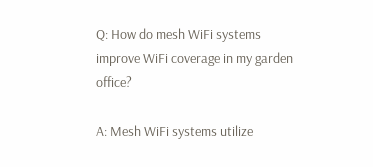Q: How do mesh WiFi systems improve WiFi coverage in my garden office?

A: Mesh WiFi systems utilize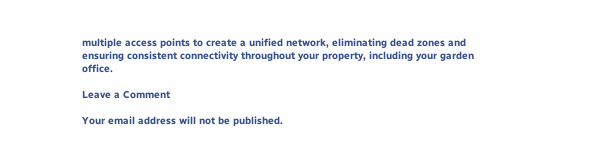multiple access points to create a unified network, eliminating dead zones and ensuring consistent connectivity throughout your property, including your garden office.

Leave a Comment

Your email address will not be published.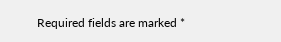Required fields are marked *